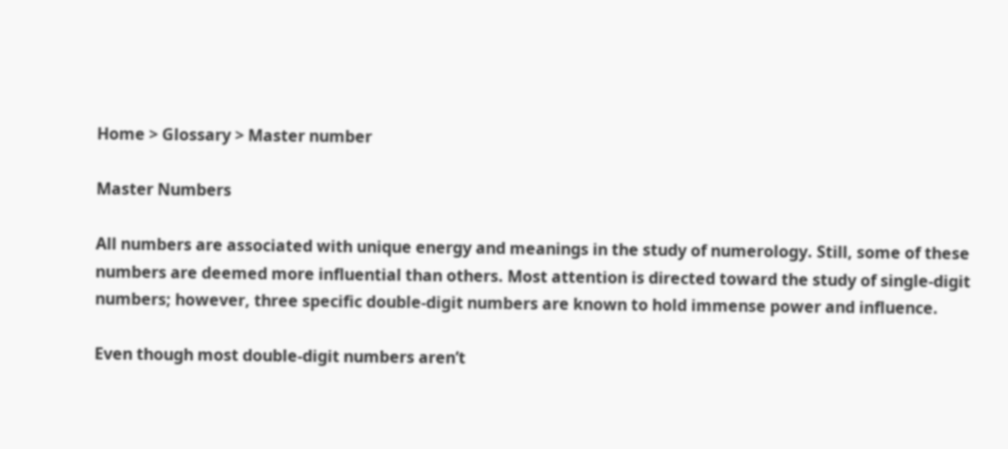Home > Glossary > Master number

Master Numbers

All numbers are associated with unique energy and meanings in the study of numerology. Still, some of these numbers are deemed more influential than others. Most attention is directed toward the study of single-digit numbers; however, three specific double-digit numbers are known to hold immense power and influence.

Even though most double-digit numbers aren’t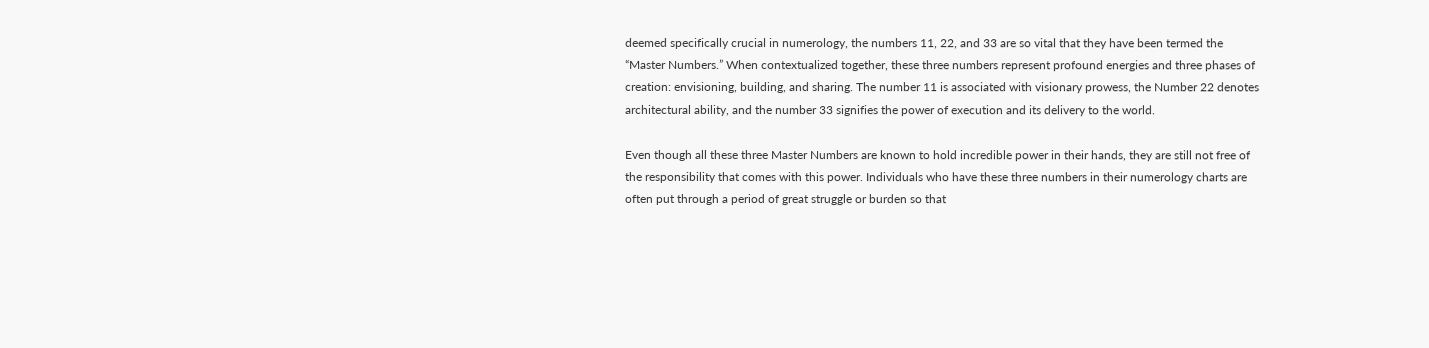deemed specifically crucial in numerology, the numbers 11, 22, and 33 are so vital that they have been termed the “Master Numbers.” When contextualized together, these three numbers represent profound energies and three phases of creation: envisioning, building, and sharing. The number 11 is associated with visionary prowess, the Number 22 denotes architectural ability, and the number 33 signifies the power of execution and its delivery to the world.

Even though all these three Master Numbers are known to hold incredible power in their hands, they are still not free of the responsibility that comes with this power. Individuals who have these three numbers in their numerology charts are often put through a period of great struggle or burden so that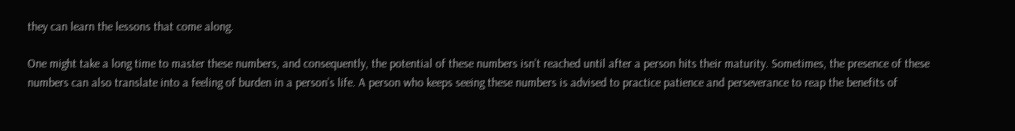they can learn the lessons that come along.

One might take a long time to master these numbers, and consequently, the potential of these numbers isn’t reached until after a person hits their maturity. Sometimes, the presence of these numbers can also translate into a feeling of burden in a person’s life. A person who keeps seeing these numbers is advised to practice patience and perseverance to reap the benefits of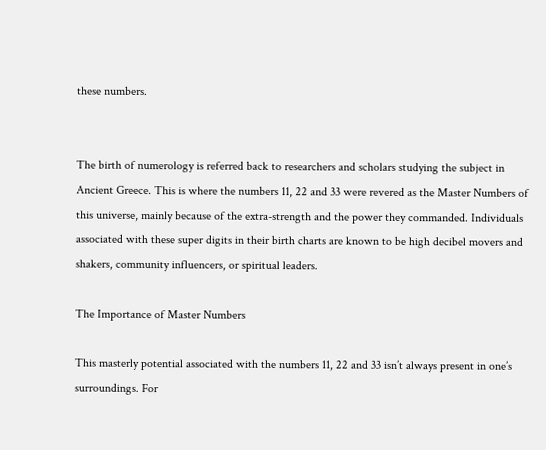these numbers.


The birth of numerology is referred back to researchers and scholars studying the subject in Ancient Greece. This is where the numbers 11, 22 and 33 were revered as the Master Numbers of this universe, mainly because of the extra-strength and the power they commanded. Individuals associated with these super digits in their birth charts are known to be high decibel movers and shakers, community influencers, or spiritual leaders.

The Importance of Master Numbers

This masterly potential associated with the numbers 11, 22 and 33 isn’t always present in one’s surroundings. For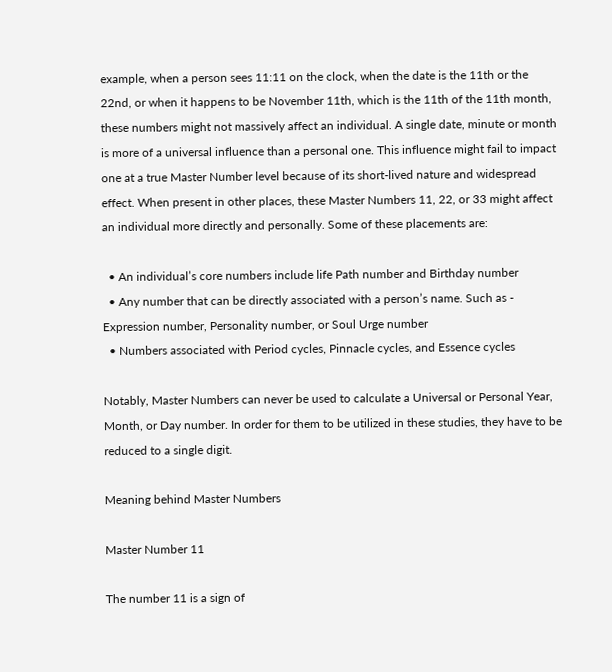example, when a person sees 11:11 on the clock, when the date is the 11th or the 22nd, or when it happens to be November 11th, which is the 11th of the 11th month, these numbers might not massively affect an individual. A single date, minute or month is more of a universal influence than a personal one. This influence might fail to impact one at a true Master Number level because of its short-lived nature and widespread effect. When present in other places, these Master Numbers 11, 22, or 33 might affect an individual more directly and personally. Some of these placements are:

  • An individual’s core numbers include life Path number and Birthday number
  • Any number that can be directly associated with a person’s name. Such as - Expression number, Personality number, or Soul Urge number
  • Numbers associated with Period cycles, Pinnacle cycles, and Essence cycles

Notably, Master Numbers can never be used to calculate a Universal or Personal Year, Month, or Day number. In order for them to be utilized in these studies, they have to be reduced to a single digit.

Meaning behind Master Numbers

Master Number 11

The number 11 is a sign of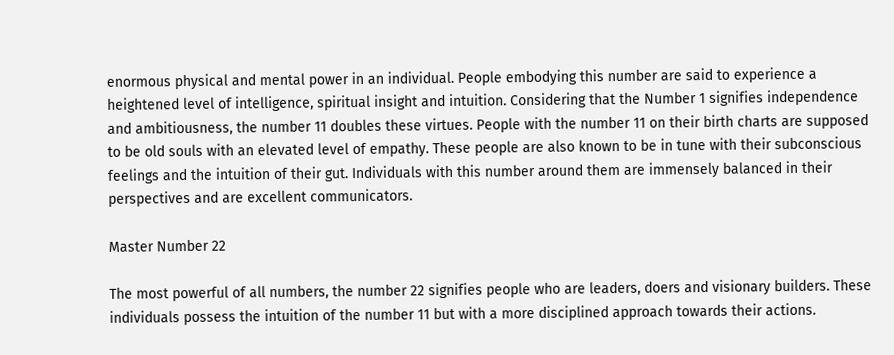enormous physical and mental power in an individual. People embodying this number are said to experience a heightened level of intelligence, spiritual insight and intuition. Considering that the Number 1 signifies independence and ambitiousness, the number 11 doubles these virtues. People with the number 11 on their birth charts are supposed to be old souls with an elevated level of empathy. These people are also known to be in tune with their subconscious feelings and the intuition of their gut. Individuals with this number around them are immensely balanced in their perspectives and are excellent communicators.

Master Number 22

The most powerful of all numbers, the number 22 signifies people who are leaders, doers and visionary builders. These individuals possess the intuition of the number 11 but with a more disciplined approach towards their actions.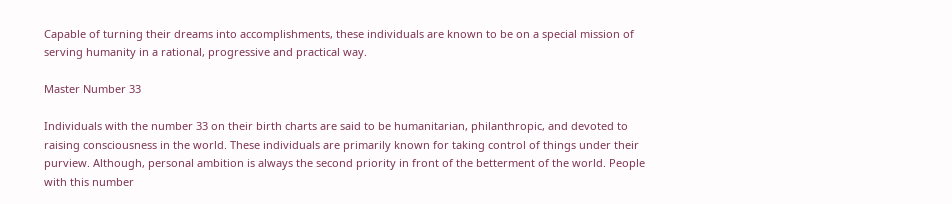Capable of turning their dreams into accomplishments, these individuals are known to be on a special mission of serving humanity in a rational, progressive and practical way.

Master Number 33

Individuals with the number 33 on their birth charts are said to be humanitarian, philanthropic, and devoted to raising consciousness in the world. These individuals are primarily known for taking control of things under their purview. Although, personal ambition is always the second priority in front of the betterment of the world. People with this number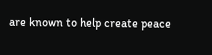are known to help create peace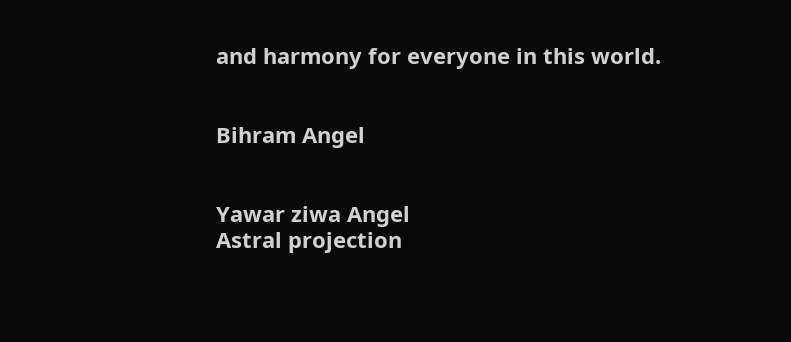and harmony for everyone in this world.


Bihram Angel


Yawar ziwa Angel
Astral projection